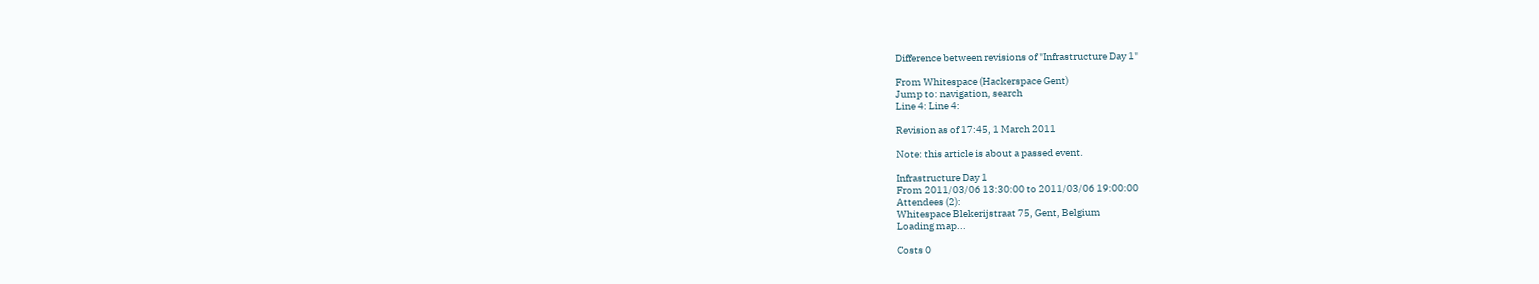Difference between revisions of "Infrastructure Day 1"

From Whitespace (Hackerspace Gent)
Jump to: navigation, search
Line 4: Line 4:

Revision as of 17:45, 1 March 2011

Note: this article is about a passed event.

Infrastructure Day 1
From 2011/03/06 13:30:00 to 2011/03/06 19:00:00
Attendees (2):
Whitespace Blekerijstraat 75, Gent, Belgium
Loading map...

Costs 0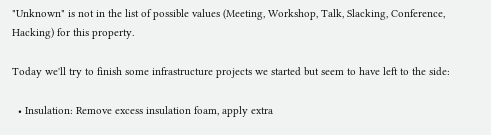"Unknown" is not in the list of possible values (Meeting, Workshop, Talk, Slacking, Conference, Hacking) for this property.

Today we'll try to finish some infrastructure projects we started but seem to have left to the side:

  • Insulation: Remove excess insulation foam, apply extra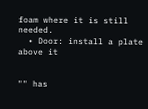foam where it is still needed.
  • Door: install a plate above it


"" has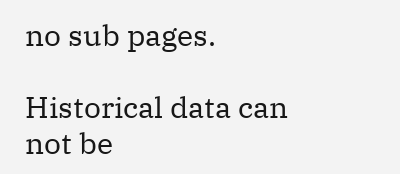no sub pages.

Historical data can not be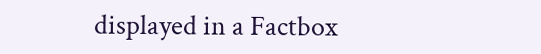displayed in a Factbox